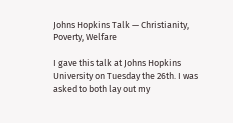Johns Hopkins Talk — Christianity, Poverty, Welfare

I gave this talk at Johns Hopkins University on Tuesday the 26th. I was asked to both lay out my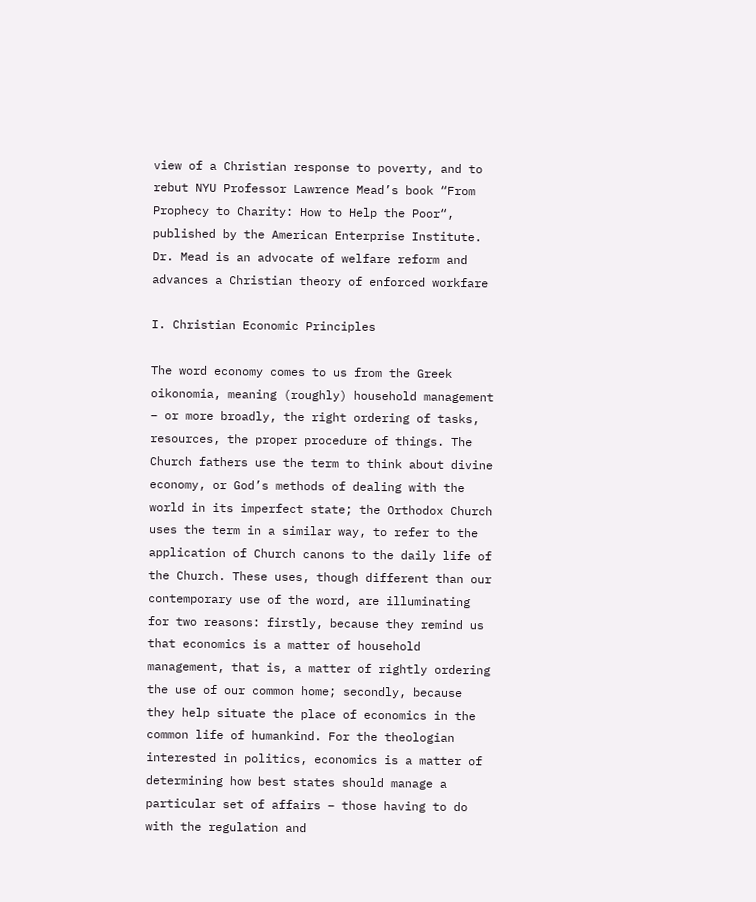view of a Christian response to poverty, and to rebut NYU Professor Lawrence Mead’s book “From Prophecy to Charity: How to Help the Poor“, published by the American Enterprise Institute. Dr. Mead is an advocate of welfare reform and advances a Christian theory of enforced workfare

I. Christian Economic Principles

The word economy comes to us from the Greek oikonomia, meaning (roughly) household management – or more broadly, the right ordering of tasks, resources, the proper procedure of things. The Church fathers use the term to think about divine economy, or God’s methods of dealing with the world in its imperfect state; the Orthodox Church uses the term in a similar way, to refer to the application of Church canons to the daily life of the Church. These uses, though different than our contemporary use of the word, are illuminating for two reasons: firstly, because they remind us that economics is a matter of household management, that is, a matter of rightly ordering the use of our common home; secondly, because they help situate the place of economics in the common life of humankind. For the theologian interested in politics, economics is a matter of determining how best states should manage a particular set of affairs – those having to do with the regulation and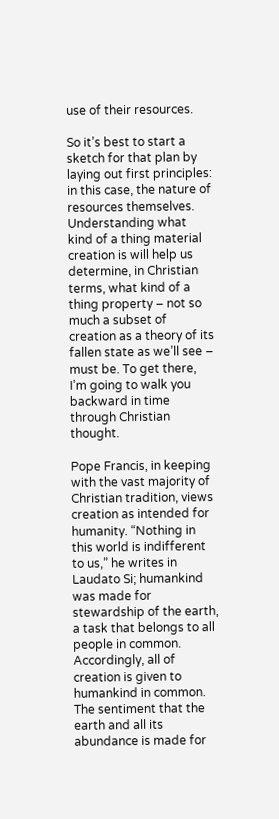use of their resources.

So it’s best to start a sketch for that plan by laying out first principles: in this case, the nature of resources themselves. Understanding what kind of a thing material creation is will help us determine, in Christian terms, what kind of a thing property – not so much a subset of creation as a theory of its fallen state as we’ll see – must be. To get there, I’m going to walk you backward in time through Christian thought.

Pope Francis, in keeping with the vast majority of Christian tradition, views creation as intended for humanity. “Nothing in this world is indifferent to us,” he writes in Laudato Si; humankind was made for stewardship of the earth, a task that belongs to all people in common. Accordingly, all of creation is given to humankind in common. The sentiment that the earth and all its abundance is made for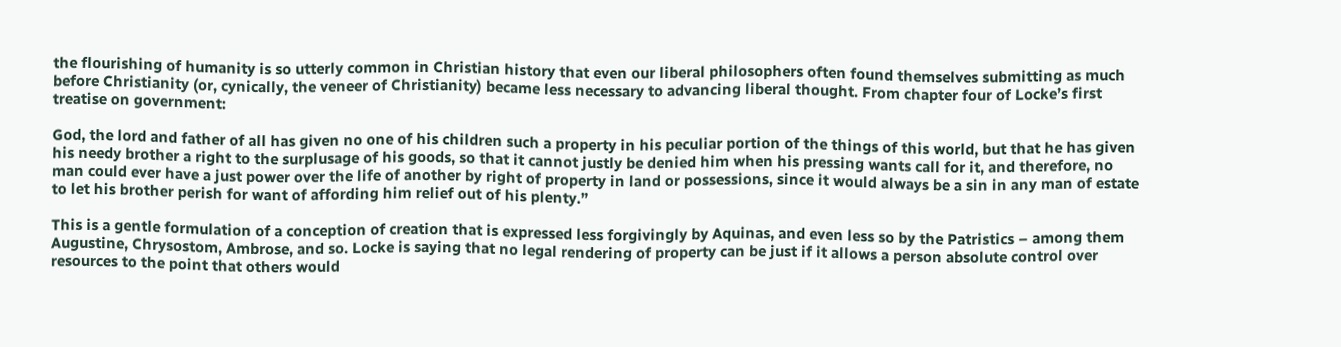the flourishing of humanity is so utterly common in Christian history that even our liberal philosophers often found themselves submitting as much before Christianity (or, cynically, the veneer of Christianity) became less necessary to advancing liberal thought. From chapter four of Locke’s first treatise on government:

God, the lord and father of all has given no one of his children such a property in his peculiar portion of the things of this world, but that he has given his needy brother a right to the surplusage of his goods, so that it cannot justly be denied him when his pressing wants call for it, and therefore, no man could ever have a just power over the life of another by right of property in land or possessions, since it would always be a sin in any man of estate to let his brother perish for want of affording him relief out of his plenty.”

This is a gentle formulation of a conception of creation that is expressed less forgivingly by Aquinas, and even less so by the Patristics – among them Augustine, Chrysostom, Ambrose, and so. Locke is saying that no legal rendering of property can be just if it allows a person absolute control over resources to the point that others would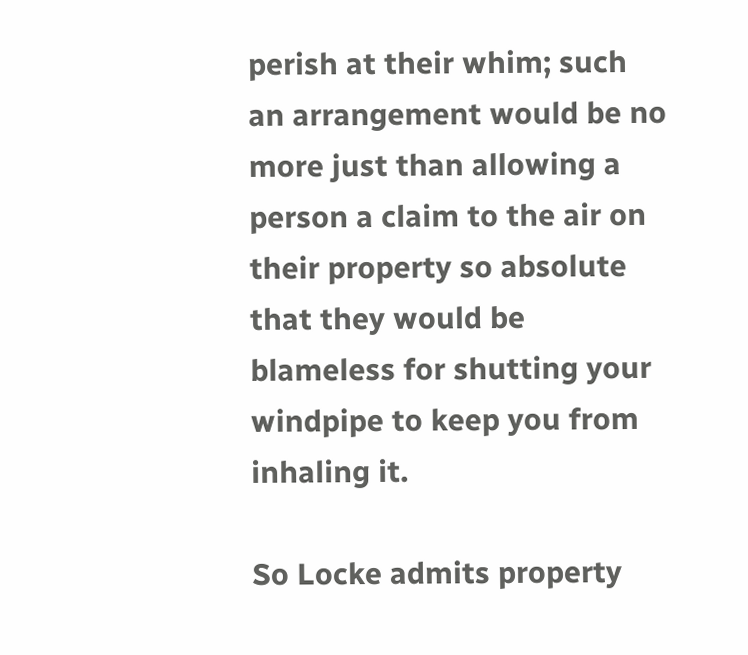perish at their whim; such an arrangement would be no more just than allowing a person a claim to the air on their property so absolute that they would be blameless for shutting your windpipe to keep you from inhaling it.

So Locke admits property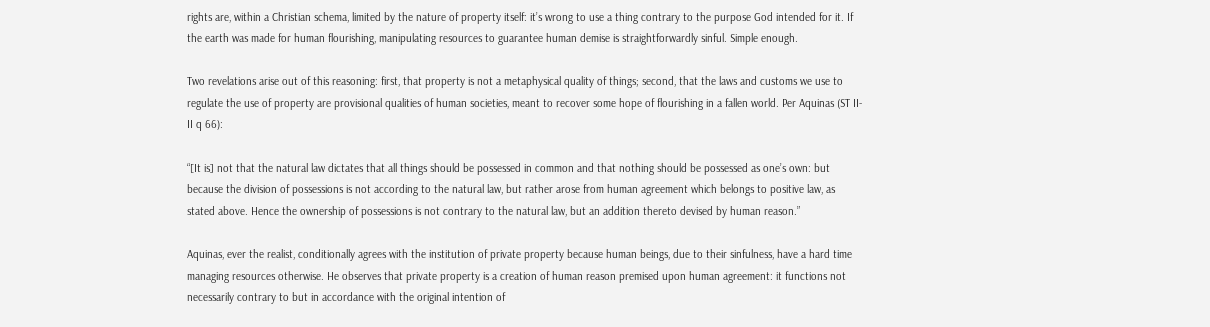rights are, within a Christian schema, limited by the nature of property itself: it’s wrong to use a thing contrary to the purpose God intended for it. If the earth was made for human flourishing, manipulating resources to guarantee human demise is straightforwardly sinful. Simple enough.

Two revelations arise out of this reasoning: first, that property is not a metaphysical quality of things; second, that the laws and customs we use to regulate the use of property are provisional qualities of human societies, meant to recover some hope of flourishing in a fallen world. Per Aquinas (ST II-II q 66):

“[It is] not that the natural law dictates that all things should be possessed in common and that nothing should be possessed as one’s own: but because the division of possessions is not according to the natural law, but rather arose from human agreement which belongs to positive law, as stated above. Hence the ownership of possessions is not contrary to the natural law, but an addition thereto devised by human reason.”

Aquinas, ever the realist, conditionally agrees with the institution of private property because human beings, due to their sinfulness, have a hard time managing resources otherwise. He observes that private property is a creation of human reason premised upon human agreement: it functions not necessarily contrary to but in accordance with the original intention of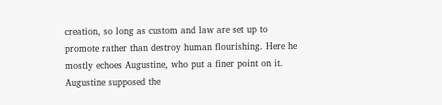creation, so long as custom and law are set up to promote rather than destroy human flourishing. Here he mostly echoes Augustine, who put a finer point on it.
Augustine supposed the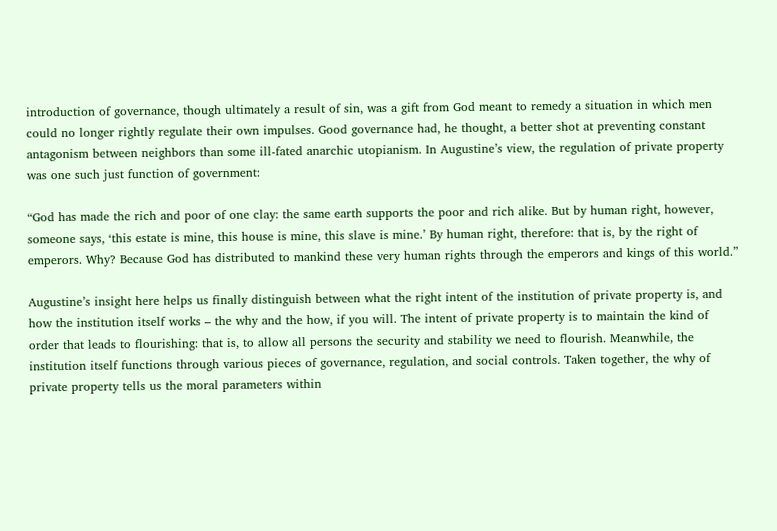introduction of governance, though ultimately a result of sin, was a gift from God meant to remedy a situation in which men could no longer rightly regulate their own impulses. Good governance had, he thought, a better shot at preventing constant antagonism between neighbors than some ill-fated anarchic utopianism. In Augustine’s view, the regulation of private property was one such just function of government:

“God has made the rich and poor of one clay: the same earth supports the poor and rich alike. But by human right, however, someone says, ‘this estate is mine, this house is mine, this slave is mine.’ By human right, therefore: that is, by the right of emperors. Why? Because God has distributed to mankind these very human rights through the emperors and kings of this world.”

Augustine’s insight here helps us finally distinguish between what the right intent of the institution of private property is, and how the institution itself works – the why and the how, if you will. The intent of private property is to maintain the kind of order that leads to flourishing: that is, to allow all persons the security and stability we need to flourish. Meanwhile, the institution itself functions through various pieces of governance, regulation, and social controls. Taken together, the why of private property tells us the moral parameters within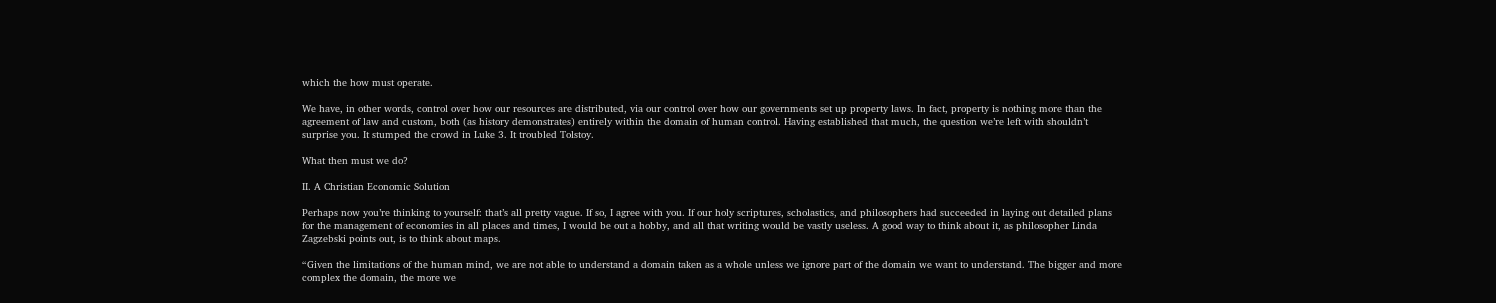which the how must operate.

We have, in other words, control over how our resources are distributed, via our control over how our governments set up property laws. In fact, property is nothing more than the agreement of law and custom, both (as history demonstrates) entirely within the domain of human control. Having established that much, the question we’re left with shouldn’t surprise you. It stumped the crowd in Luke 3. It troubled Tolstoy.

What then must we do?

II. A Christian Economic Solution

Perhaps now you’re thinking to yourself: that’s all pretty vague. If so, I agree with you. If our holy scriptures, scholastics, and philosophers had succeeded in laying out detailed plans for the management of economies in all places and times, I would be out a hobby, and all that writing would be vastly useless. A good way to think about it, as philosopher Linda Zagzebski points out, is to think about maps.

“Given the limitations of the human mind, we are not able to understand a domain taken as a whole unless we ignore part of the domain we want to understand. The bigger and more complex the domain, the more we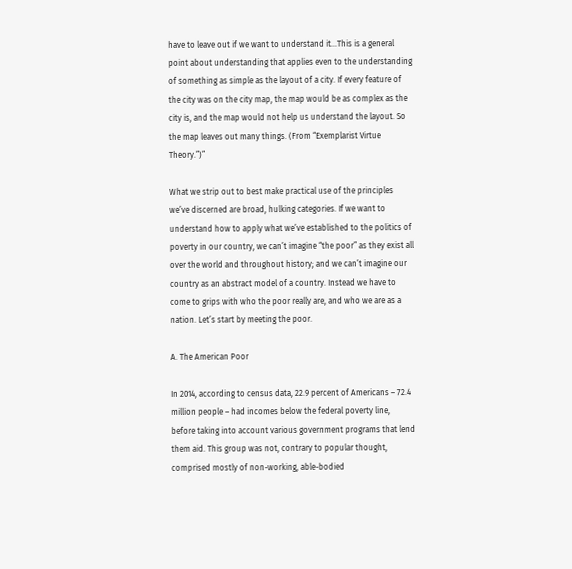have to leave out if we want to understand it…This is a general point about understanding that applies even to the understanding of something as simple as the layout of a city. If every feature of the city was on the city map, the map would be as complex as the city is, and the map would not help us understand the layout. So the map leaves out many things. (From “Exemplarist Virtue Theory.”)”

What we strip out to best make practical use of the principles we’ve discerned are broad, hulking categories. If we want to understand how to apply what we’ve established to the politics of poverty in our country, we can’t imagine “the poor” as they exist all over the world and throughout history; and we can’t imagine our country as an abstract model of a country. Instead we have to come to grips with who the poor really are, and who we are as a nation. Let’s start by meeting the poor.

A. The American Poor

In 2014, according to census data, 22.9 percent of Americans – 72.4 million people – had incomes below the federal poverty line, before taking into account various government programs that lend them aid. This group was not, contrary to popular thought, comprised mostly of non-working, able-bodied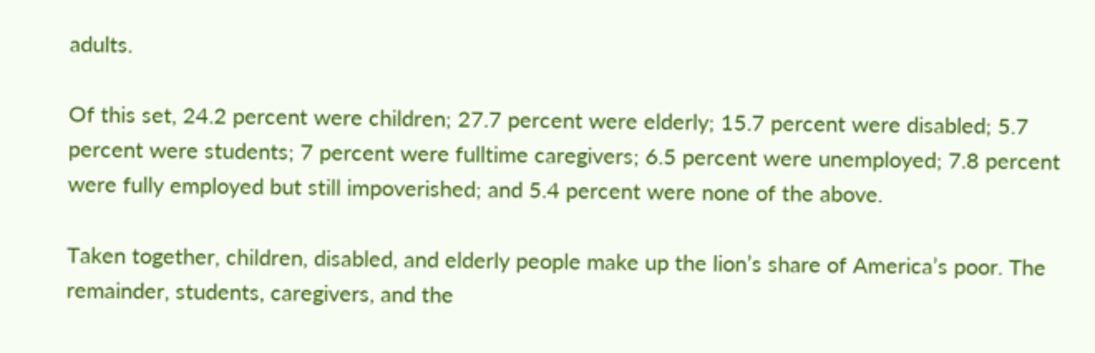adults.

Of this set, 24.2 percent were children; 27.7 percent were elderly; 15.7 percent were disabled; 5.7 percent were students; 7 percent were fulltime caregivers; 6.5 percent were unemployed; 7.8 percent were fully employed but still impoverished; and 5.4 percent were none of the above.

Taken together, children, disabled, and elderly people make up the lion’s share of America’s poor. The remainder, students, caregivers, and the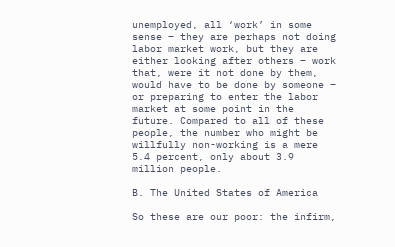unemployed, all ‘work’ in some sense – they are perhaps not doing labor market work, but they are either looking after others – work that, were it not done by them, would have to be done by someone – or preparing to enter the labor market at some point in the future. Compared to all of these people, the number who might be willfully non-working is a mere 5.4 percent, only about 3.9 million people.

B. The United States of America

So these are our poor: the infirm,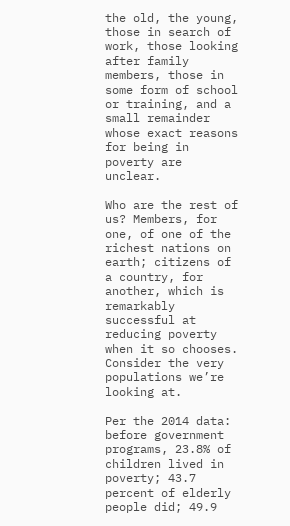the old, the young, those in search of work, those looking after family members, those in some form of school or training, and a small remainder whose exact reasons for being in poverty are unclear.

Who are the rest of us? Members, for one, of one of the richest nations on earth; citizens of a country, for another, which is remarkably successful at reducing poverty when it so chooses. Consider the very populations we’re looking at.

Per the 2014 data: before government programs, 23.8% of children lived in poverty; 43.7 percent of elderly people did; 49.9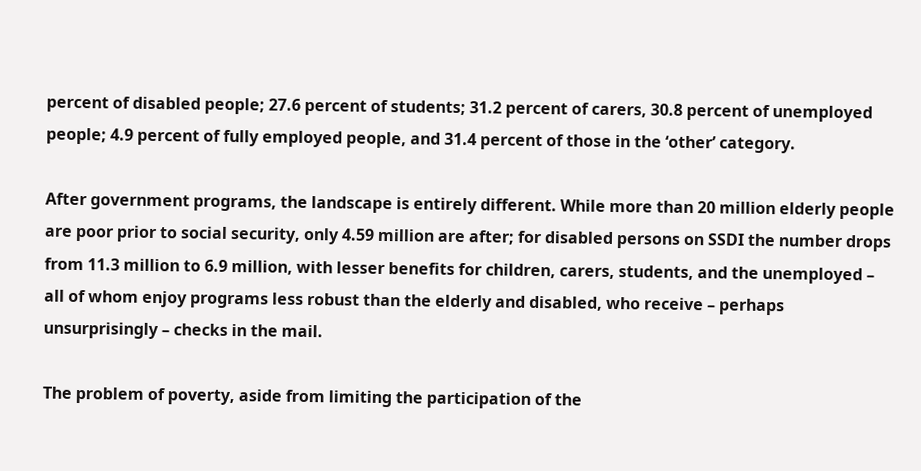percent of disabled people; 27.6 percent of students; 31.2 percent of carers, 30.8 percent of unemployed people; 4.9 percent of fully employed people, and 31.4 percent of those in the ‘other’ category.

After government programs, the landscape is entirely different. While more than 20 million elderly people are poor prior to social security, only 4.59 million are after; for disabled persons on SSDI the number drops from 11.3 million to 6.9 million, with lesser benefits for children, carers, students, and the unemployed – all of whom enjoy programs less robust than the elderly and disabled, who receive – perhaps unsurprisingly – checks in the mail.

The problem of poverty, aside from limiting the participation of the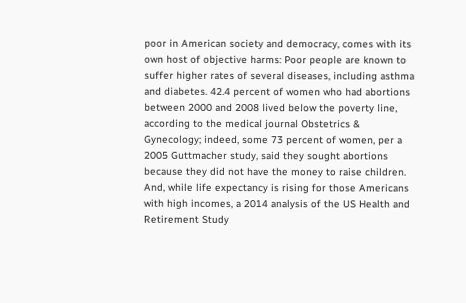poor in American society and democracy, comes with its own host of objective harms: Poor people are known to suffer higher rates of several diseases, including asthma and diabetes. 42.4 percent of women who had abortions between 2000 and 2008 lived below the poverty line, according to the medical journal Obstetrics & Gynecology; indeed, some 73 percent of women, per a 2005 Guttmacher study, said they sought abortions because they did not have the money to raise children. And, while life expectancy is rising for those Americans with high incomes, a 2014 analysis of the US Health and Retirement Study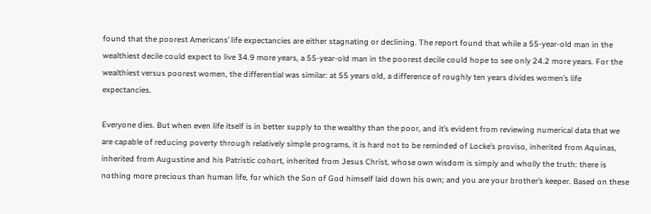found that the poorest Americans’ life expectancies are either stagnating or declining. The report found that while a 55-year-old man in the wealthiest decile could expect to live 34.9 more years, a 55-year-old man in the poorest decile could hope to see only 24.2 more years. For the wealthiest versus poorest women, the differential was similar: at 55 years old, a difference of roughly ten years divides women’s life expectancies.

Everyone dies. But when even life itself is in better supply to the wealthy than the poor, and it’s evident from reviewing numerical data that we are capable of reducing poverty through relatively simple programs, it is hard not to be reminded of Locke’s proviso, inherited from Aquinas, inherited from Augustine and his Patristic cohort, inherited from Jesus Christ, whose own wisdom is simply and wholly the truth: there is nothing more precious than human life, for which the Son of God himself laid down his own; and you are your brother’s keeper. Based on these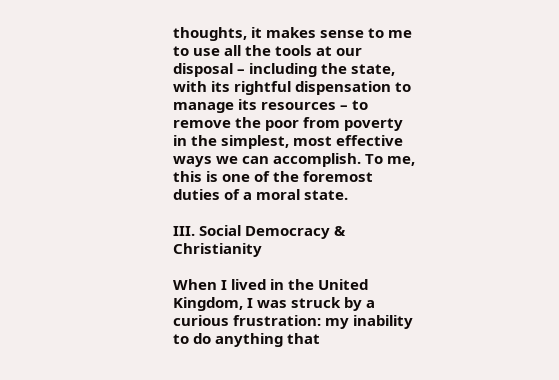thoughts, it makes sense to me to use all the tools at our disposal – including the state, with its rightful dispensation to manage its resources – to remove the poor from poverty in the simplest, most effective ways we can accomplish. To me, this is one of the foremost duties of a moral state.

III. Social Democracy & Christianity

When I lived in the United Kingdom, I was struck by a curious frustration: my inability to do anything that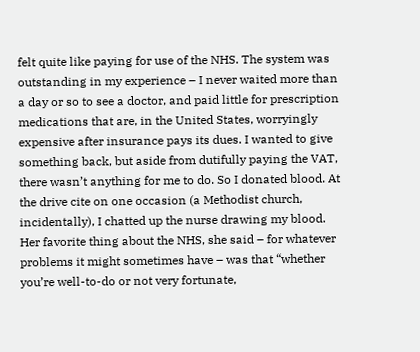felt quite like paying for use of the NHS. The system was outstanding in my experience – I never waited more than a day or so to see a doctor, and paid little for prescription medications that are, in the United States, worryingly expensive after insurance pays its dues. I wanted to give something back, but aside from dutifully paying the VAT, there wasn’t anything for me to do. So I donated blood. At the drive cite on one occasion (a Methodist church, incidentally), I chatted up the nurse drawing my blood. Her favorite thing about the NHS, she said – for whatever problems it might sometimes have – was that “whether you’re well-to-do or not very fortunate,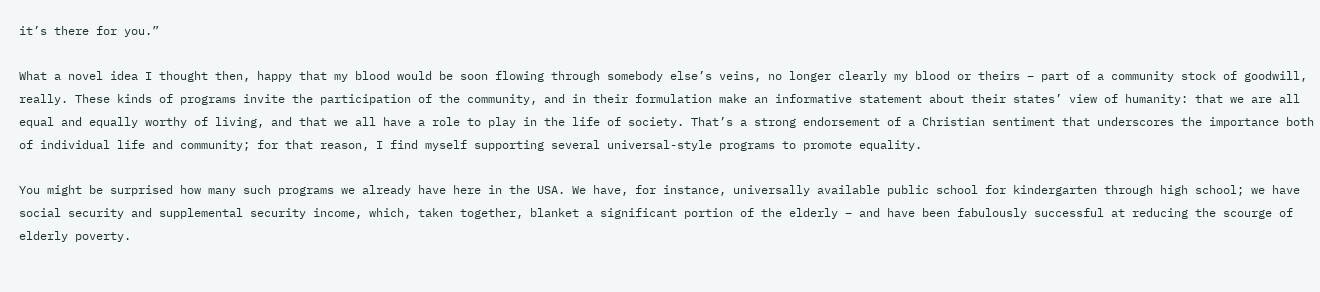it’s there for you.”

What a novel idea I thought then, happy that my blood would be soon flowing through somebody else’s veins, no longer clearly my blood or theirs – part of a community stock of goodwill, really. These kinds of programs invite the participation of the community, and in their formulation make an informative statement about their states’ view of humanity: that we are all equal and equally worthy of living, and that we all have a role to play in the life of society. That’s a strong endorsement of a Christian sentiment that underscores the importance both of individual life and community; for that reason, I find myself supporting several universal-style programs to promote equality.

You might be surprised how many such programs we already have here in the USA. We have, for instance, universally available public school for kindergarten through high school; we have social security and supplemental security income, which, taken together, blanket a significant portion of the elderly – and have been fabulously successful at reducing the scourge of elderly poverty.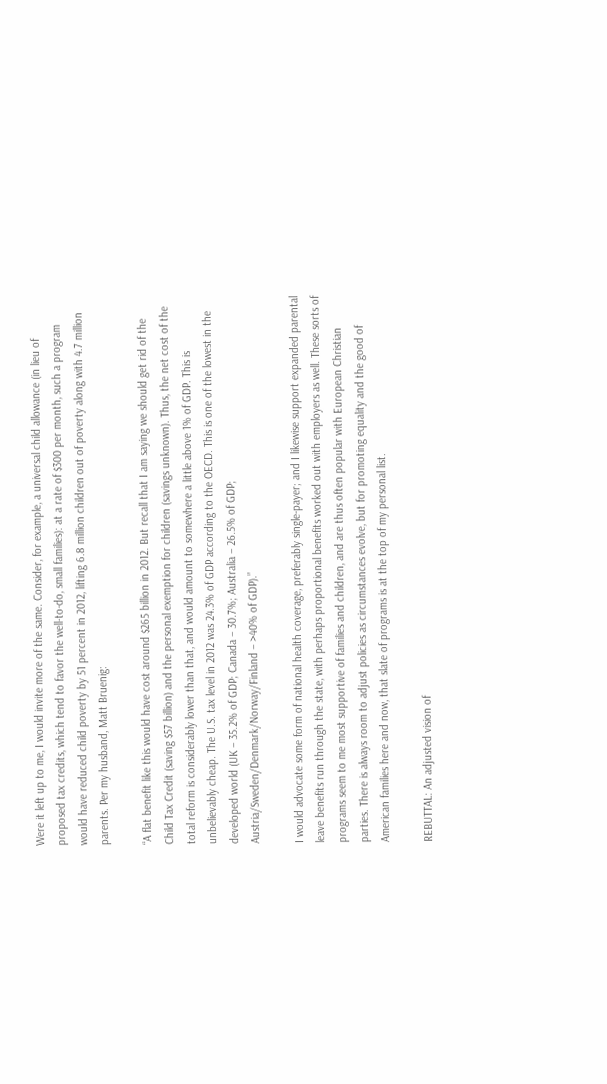Were it left up to me, I would invite more of the same. Consider, for example, a universal child allowance (in lieu of proposed tax credits, which tend to favor the well-to-do, small families): at a rate of $300 per month, such a program would have reduced child poverty by 51 percent in 2012, lifting 6.8 million children out of poverty along with 4.7 million parents. Per my husband, Matt Bruenig:

“A flat benefit like this would have cost around $265 billion in 2012. But recall that I am saying we should get rid of the Child Tax Credit (saving $57 billion) and the personal exemption for children (savings unknown). Thus, the net cost of the total reform is considerably lower than that, and would amount to somewhere a little above 1% of GDP. This is unbelievably cheap. The U.S. tax level in 2012 was 24.3% of GDP according to the OECD. This is one of the lowest in the developed world (UK – 35.2% of GDP; Canada – 30.7%; Australia – 26.5% of GDP; Austria/Sweden/Denmark/Norway/Finland – >40% of GDP).”

I would advocate some form of national health coverage, preferably single-payer; and I likewise support expanded parental leave benefits run through the state, with perhaps proportional benefits worked out with employers as well. These sorts of programs seem to me most supportive of families and children, and are thus often popular with European Christian parties. There is always room to adjust policies as circumstances evolve, but for promoting equality and the good of American families here and now, that slate of programs is at the top of my personal list.

REBUTTAL: An adjusted vision of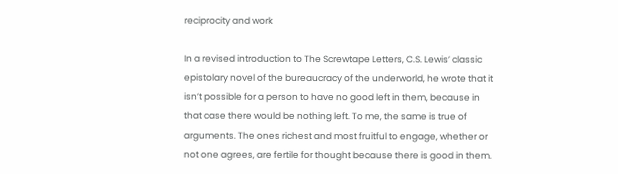reciprocity and work

In a revised introduction to The Screwtape Letters, C.S. Lewis’ classic epistolary novel of the bureaucracy of the underworld, he wrote that it isn’t possible for a person to have no good left in them, because in that case there would be nothing left. To me, the same is true of arguments. The ones richest and most fruitful to engage, whether or not one agrees, are fertile for thought because there is good in them.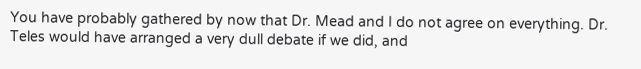You have probably gathered by now that Dr. Mead and I do not agree on everything. Dr. Teles would have arranged a very dull debate if we did, and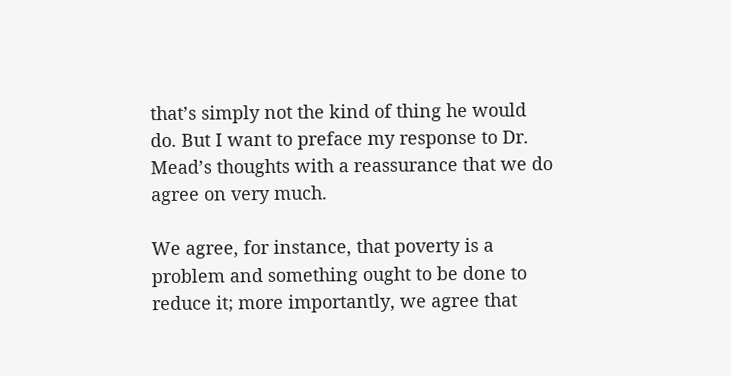that’s simply not the kind of thing he would do. But I want to preface my response to Dr. Mead’s thoughts with a reassurance that we do agree on very much.

We agree, for instance, that poverty is a problem and something ought to be done to reduce it; more importantly, we agree that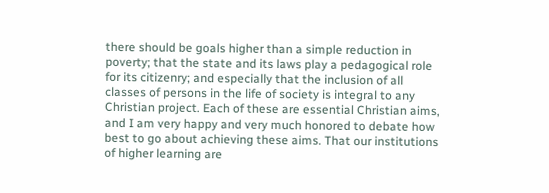there should be goals higher than a simple reduction in poverty; that the state and its laws play a pedagogical role for its citizenry; and especially that the inclusion of all classes of persons in the life of society is integral to any Christian project. Each of these are essential Christian aims, and I am very happy and very much honored to debate how best to go about achieving these aims. That our institutions of higher learning are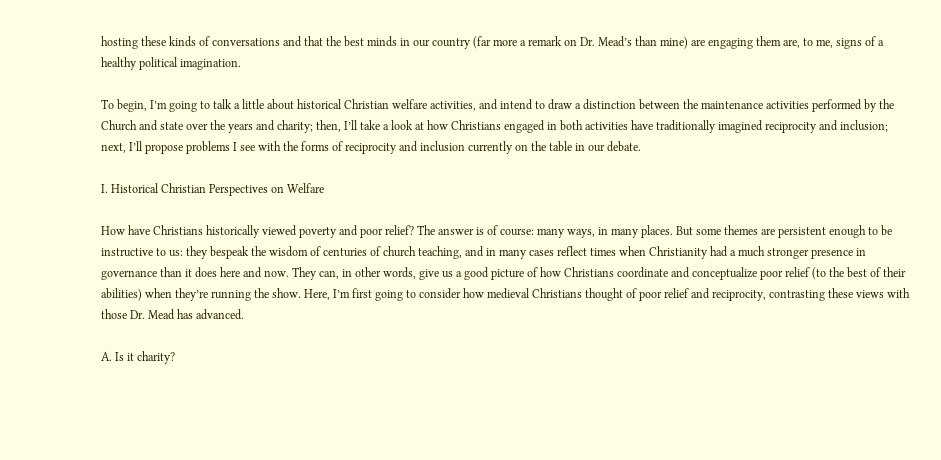hosting these kinds of conversations and that the best minds in our country (far more a remark on Dr. Mead’s than mine) are engaging them are, to me, signs of a healthy political imagination.

To begin, I’m going to talk a little about historical Christian welfare activities, and intend to draw a distinction between the maintenance activities performed by the Church and state over the years and charity; then, I’ll take a look at how Christians engaged in both activities have traditionally imagined reciprocity and inclusion; next, I’ll propose problems I see with the forms of reciprocity and inclusion currently on the table in our debate.

I. Historical Christian Perspectives on Welfare

How have Christians historically viewed poverty and poor relief? The answer is of course: many ways, in many places. But some themes are persistent enough to be instructive to us: they bespeak the wisdom of centuries of church teaching, and in many cases reflect times when Christianity had a much stronger presence in governance than it does here and now. They can, in other words, give us a good picture of how Christians coordinate and conceptualize poor relief (to the best of their abilities) when they’re running the show. Here, I’m first going to consider how medieval Christians thought of poor relief and reciprocity, contrasting these views with those Dr. Mead has advanced.

A. Is it charity?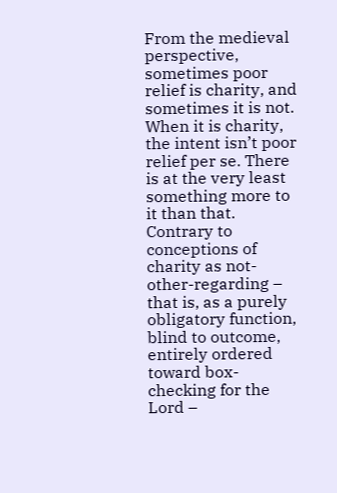From the medieval perspective, sometimes poor relief is charity, and sometimes it is not. When it is charity, the intent isn’t poor relief per se. There is at the very least something more to it than that. Contrary to conceptions of charity as not-other-regarding – that is, as a purely obligatory function, blind to outcome, entirely ordered toward box-checking for the Lord –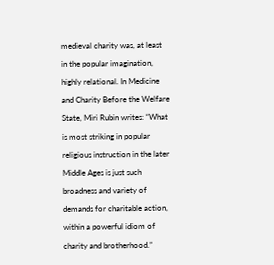medieval charity was, at least in the popular imagination, highly relational. In Medicine and Charity Before the Welfare State, Miri Rubin writes: “What is most striking in popular religious instruction in the later Middle Ages is just such broadness and variety of demands for charitable action, within a powerful idiom of charity and brotherhood.”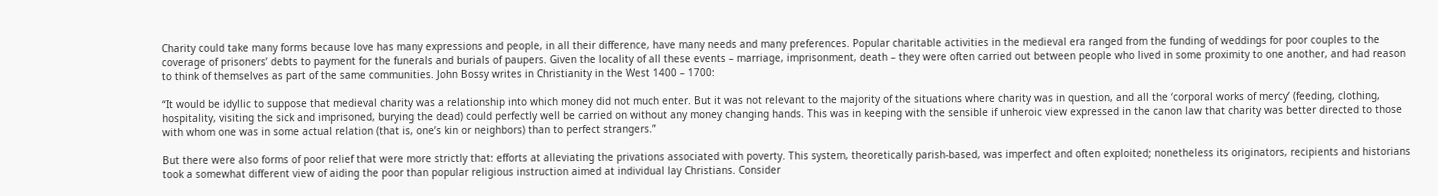Charity could take many forms because love has many expressions and people, in all their difference, have many needs and many preferences. Popular charitable activities in the medieval era ranged from the funding of weddings for poor couples to the coverage of prisoners’ debts to payment for the funerals and burials of paupers. Given the locality of all these events – marriage, imprisonment, death – they were often carried out between people who lived in some proximity to one another, and had reason to think of themselves as part of the same communities. John Bossy writes in Christianity in the West 1400 – 1700:

“It would be idyllic to suppose that medieval charity was a relationship into which money did not much enter. But it was not relevant to the majority of the situations where charity was in question, and all the ‘corporal works of mercy’ (feeding, clothing, hospitality, visiting the sick and imprisoned, burying the dead) could perfectly well be carried on without any money changing hands. This was in keeping with the sensible if unheroic view expressed in the canon law that charity was better directed to those with whom one was in some actual relation (that is, one’s kin or neighbors) than to perfect strangers.”

But there were also forms of poor relief that were more strictly that: efforts at alleviating the privations associated with poverty. This system, theoretically parish-based, was imperfect and often exploited; nonetheless its originators, recipients and historians took a somewhat different view of aiding the poor than popular religious instruction aimed at individual lay Christians. Consider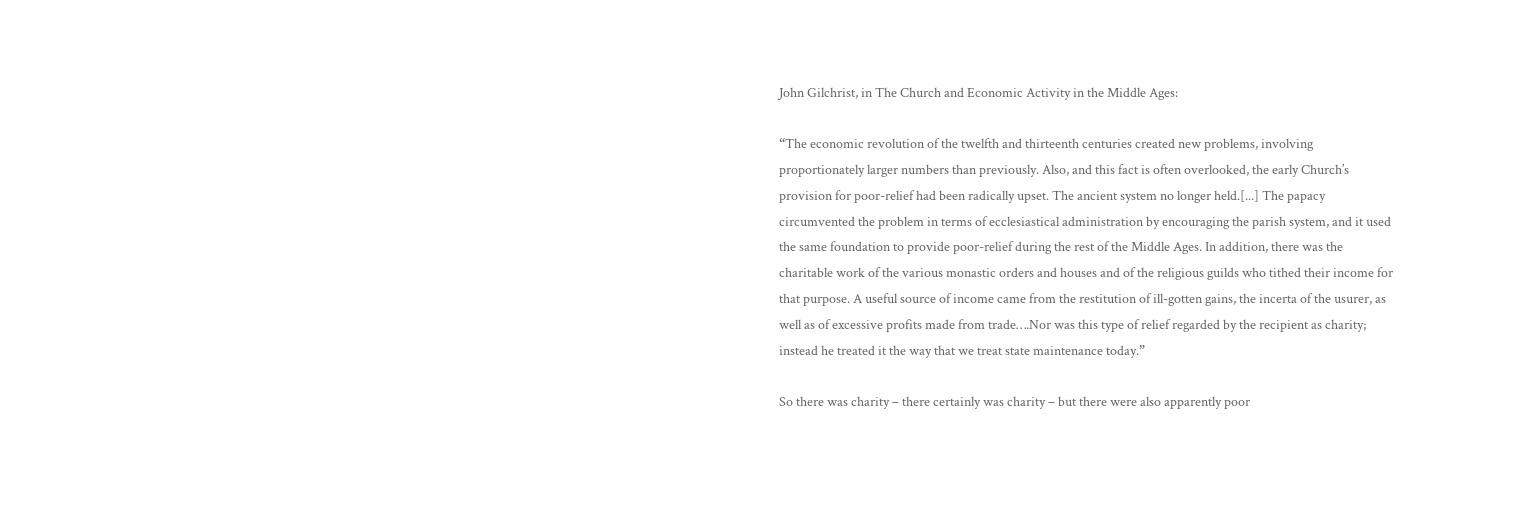John Gilchrist, in The Church and Economic Activity in the Middle Ages:

“The economic revolution of the twelfth and thirteenth centuries created new problems, involving proportionately larger numbers than previously. Also, and this fact is often overlooked, the early Church’s provision for poor-relief had been radically upset. The ancient system no longer held.[...] The papacy circumvented the problem in terms of ecclesiastical administration by encouraging the parish system, and it used the same foundation to provide poor-relief during the rest of the Middle Ages. In addition, there was the charitable work of the various monastic orders and houses and of the religious guilds who tithed their income for that purpose. A useful source of income came from the restitution of ill-gotten gains, the incerta of the usurer, as well as of excessive profits made from trade….Nor was this type of relief regarded by the recipient as charity; instead he treated it the way that we treat state maintenance today.”

So there was charity – there certainly was charity – but there were also apparently poor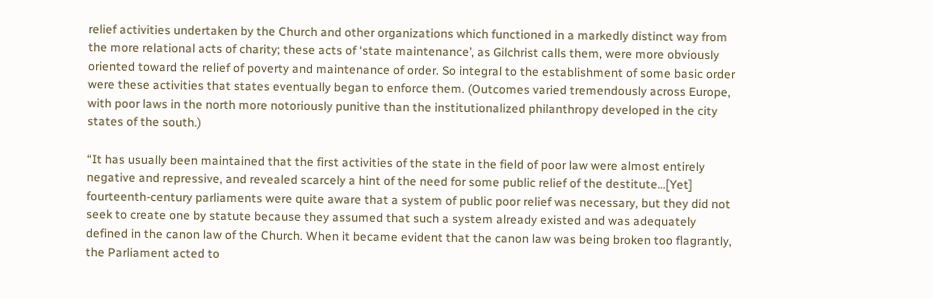relief activities undertaken by the Church and other organizations which functioned in a markedly distinct way from the more relational acts of charity; these acts of ‘state maintenance’, as Gilchrist calls them, were more obviously oriented toward the relief of poverty and maintenance of order. So integral to the establishment of some basic order were these activities that states eventually began to enforce them. (Outcomes varied tremendously across Europe, with poor laws in the north more notoriously punitive than the institutionalized philanthropy developed in the city states of the south.)

“It has usually been maintained that the first activities of the state in the field of poor law were almost entirely negative and repressive, and revealed scarcely a hint of the need for some public relief of the destitute…[Yet] fourteenth-century parliaments were quite aware that a system of public poor relief was necessary, but they did not seek to create one by statute because they assumed that such a system already existed and was adequately defined in the canon law of the Church. When it became evident that the canon law was being broken too flagrantly, the Parliament acted to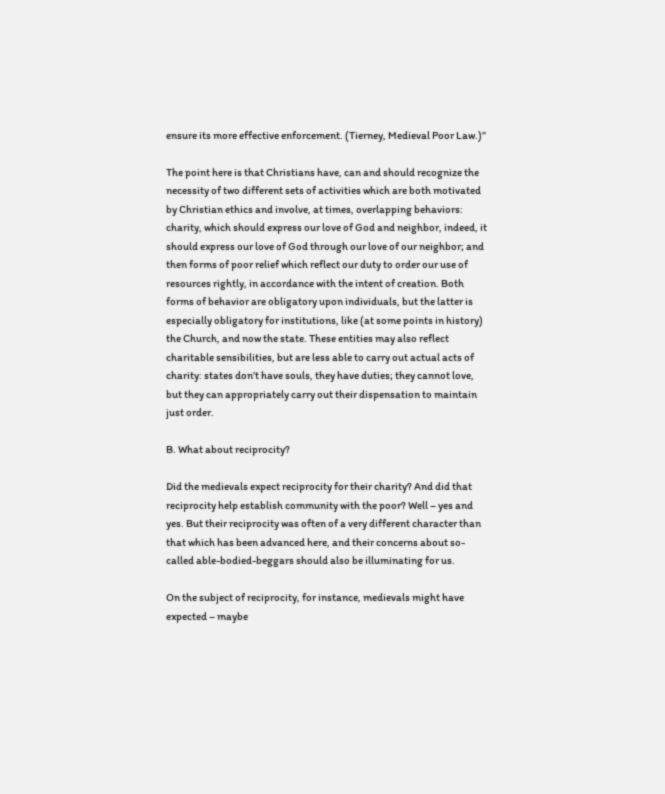ensure its more effective enforcement. (Tierney, Medieval Poor Law.)”

The point here is that Christians have, can and should recognize the necessity of two different sets of activities which are both motivated by Christian ethics and involve, at times, overlapping behaviors: charity, which should express our love of God and neighbor, indeed, it should express our love of God through our love of our neighbor; and then forms of poor relief which reflect our duty to order our use of resources rightly, in accordance with the intent of creation. Both forms of behavior are obligatory upon individuals, but the latter is especially obligatory for institutions, like (at some points in history) the Church, and now the state. These entities may also reflect charitable sensibilities, but are less able to carry out actual acts of charity: states don’t have souls, they have duties; they cannot love, but they can appropriately carry out their dispensation to maintain just order.

B. What about reciprocity?

Did the medievals expect reciprocity for their charity? And did that reciprocity help establish community with the poor? Well – yes and yes. But their reciprocity was often of a very different character than that which has been advanced here, and their concerns about so-called able-bodied-beggars should also be illuminating for us.

On the subject of reciprocity, for instance, medievals might have expected – maybe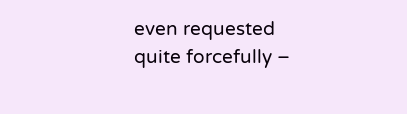even requested quite forcefully –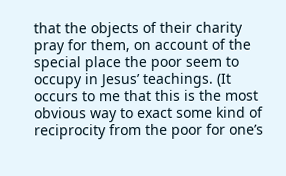that the objects of their charity pray for them, on account of the special place the poor seem to occupy in Jesus’ teachings. (It occurs to me that this is the most obvious way to exact some kind of reciprocity from the poor for one’s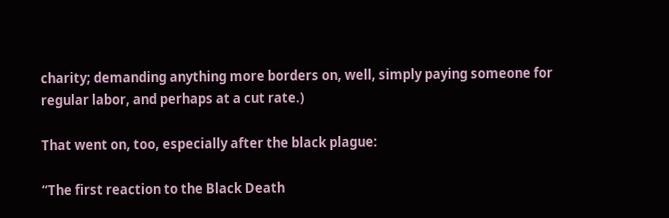charity; demanding anything more borders on, well, simply paying someone for regular labor, and perhaps at a cut rate.)

That went on, too, especially after the black plague:

“The first reaction to the Black Death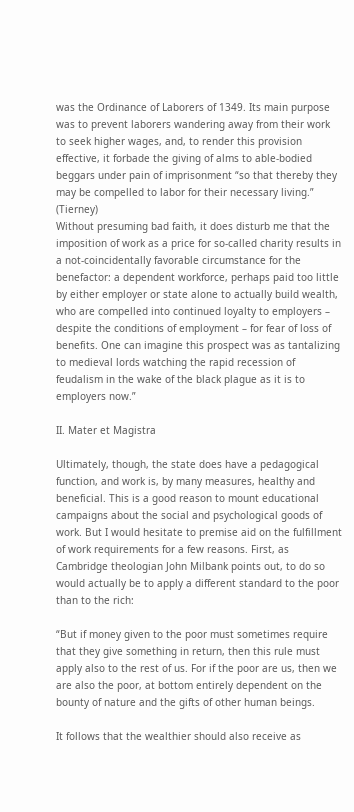was the Ordinance of Laborers of 1349. Its main purpose was to prevent laborers wandering away from their work to seek higher wages, and, to render this provision effective, it forbade the giving of alms to able-bodied beggars under pain of imprisonment “so that thereby they may be compelled to labor for their necessary living.” (Tierney)
Without presuming bad faith, it does disturb me that the imposition of work as a price for so-called charity results in a not-coincidentally favorable circumstance for the benefactor: a dependent workforce, perhaps paid too little by either employer or state alone to actually build wealth, who are compelled into continued loyalty to employers – despite the conditions of employment – for fear of loss of benefits. One can imagine this prospect was as tantalizing to medieval lords watching the rapid recession of feudalism in the wake of the black plague as it is to employers now.”

II. Mater et Magistra

Ultimately, though, the state does have a pedagogical function, and work is, by many measures, healthy and beneficial. This is a good reason to mount educational campaigns about the social and psychological goods of work. But I would hesitate to premise aid on the fulfillment of work requirements for a few reasons. First, as Cambridge theologian John Milbank points out, to do so would actually be to apply a different standard to the poor than to the rich:

“But if money given to the poor must sometimes require that they give something in return, then this rule must apply also to the rest of us. For if the poor are us, then we are also the poor, at bottom entirely dependent on the bounty of nature and the gifts of other human beings.

It follows that the wealthier should also receive as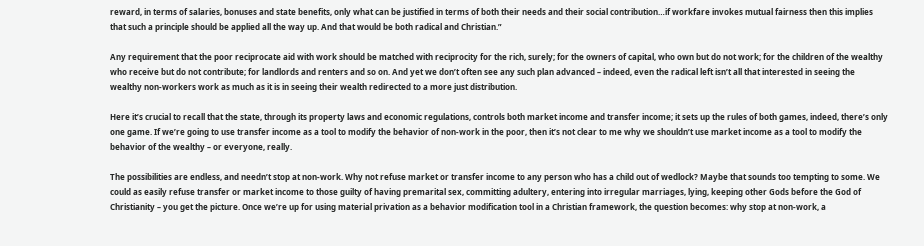reward, in terms of salaries, bonuses and state benefits, only what can be justified in terms of both their needs and their social contribution…if workfare invokes mutual fairness then this implies that such a principle should be applied all the way up. And that would be both radical and Christian.”

Any requirement that the poor reciprocate aid with work should be matched with reciprocity for the rich, surely; for the owners of capital, who own but do not work; for the children of the wealthy who receive but do not contribute; for landlords and renters and so on. And yet we don’t often see any such plan advanced – indeed, even the radical left isn’t all that interested in seeing the wealthy non-workers work as much as it is in seeing their wealth redirected to a more just distribution.

Here it’s crucial to recall that the state, through its property laws and economic regulations, controls both market income and transfer income; it sets up the rules of both games, indeed, there’s only one game. If we’re going to use transfer income as a tool to modify the behavior of non-work in the poor, then it’s not clear to me why we shouldn’t use market income as a tool to modify the behavior of the wealthy – or everyone, really.

The possibilities are endless, and needn’t stop at non-work. Why not refuse market or transfer income to any person who has a child out of wedlock? Maybe that sounds too tempting to some. We could as easily refuse transfer or market income to those guilty of having premarital sex, committing adultery, entering into irregular marriages, lying, keeping other Gods before the God of Christianity – you get the picture. Once we’re up for using material privation as a behavior modification tool in a Christian framework, the question becomes: why stop at non-work, a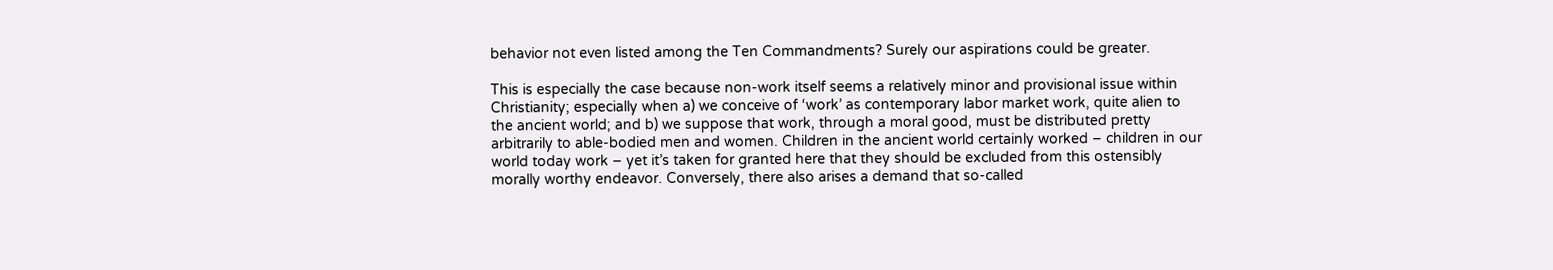behavior not even listed among the Ten Commandments? Surely our aspirations could be greater.

This is especially the case because non-work itself seems a relatively minor and provisional issue within Christianity; especially when a) we conceive of ‘work’ as contemporary labor market work, quite alien to the ancient world; and b) we suppose that work, through a moral good, must be distributed pretty arbitrarily to able-bodied men and women. Children in the ancient world certainly worked – children in our world today work – yet it’s taken for granted here that they should be excluded from this ostensibly morally worthy endeavor. Conversely, there also arises a demand that so-called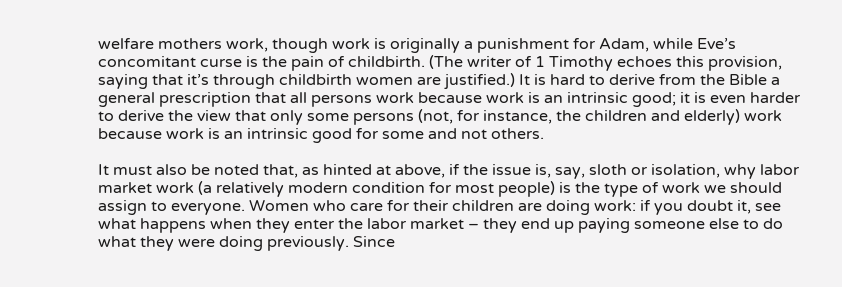welfare mothers work, though work is originally a punishment for Adam, while Eve’s concomitant curse is the pain of childbirth. (The writer of 1 Timothy echoes this provision, saying that it’s through childbirth women are justified.) It is hard to derive from the Bible a general prescription that all persons work because work is an intrinsic good; it is even harder to derive the view that only some persons (not, for instance, the children and elderly) work because work is an intrinsic good for some and not others.

It must also be noted that, as hinted at above, if the issue is, say, sloth or isolation, why labor market work (a relatively modern condition for most people) is the type of work we should assign to everyone. Women who care for their children are doing work: if you doubt it, see what happens when they enter the labor market – they end up paying someone else to do what they were doing previously. Since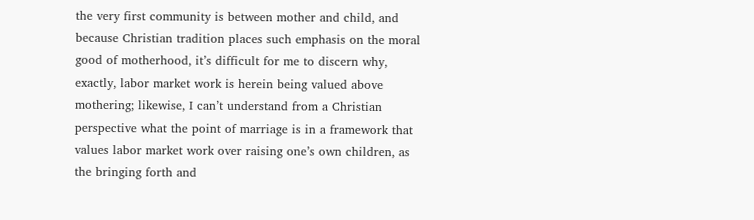the very first community is between mother and child, and because Christian tradition places such emphasis on the moral good of motherhood, it’s difficult for me to discern why, exactly, labor market work is herein being valued above mothering; likewise, I can’t understand from a Christian perspective what the point of marriage is in a framework that values labor market work over raising one’s own children, as the bringing forth and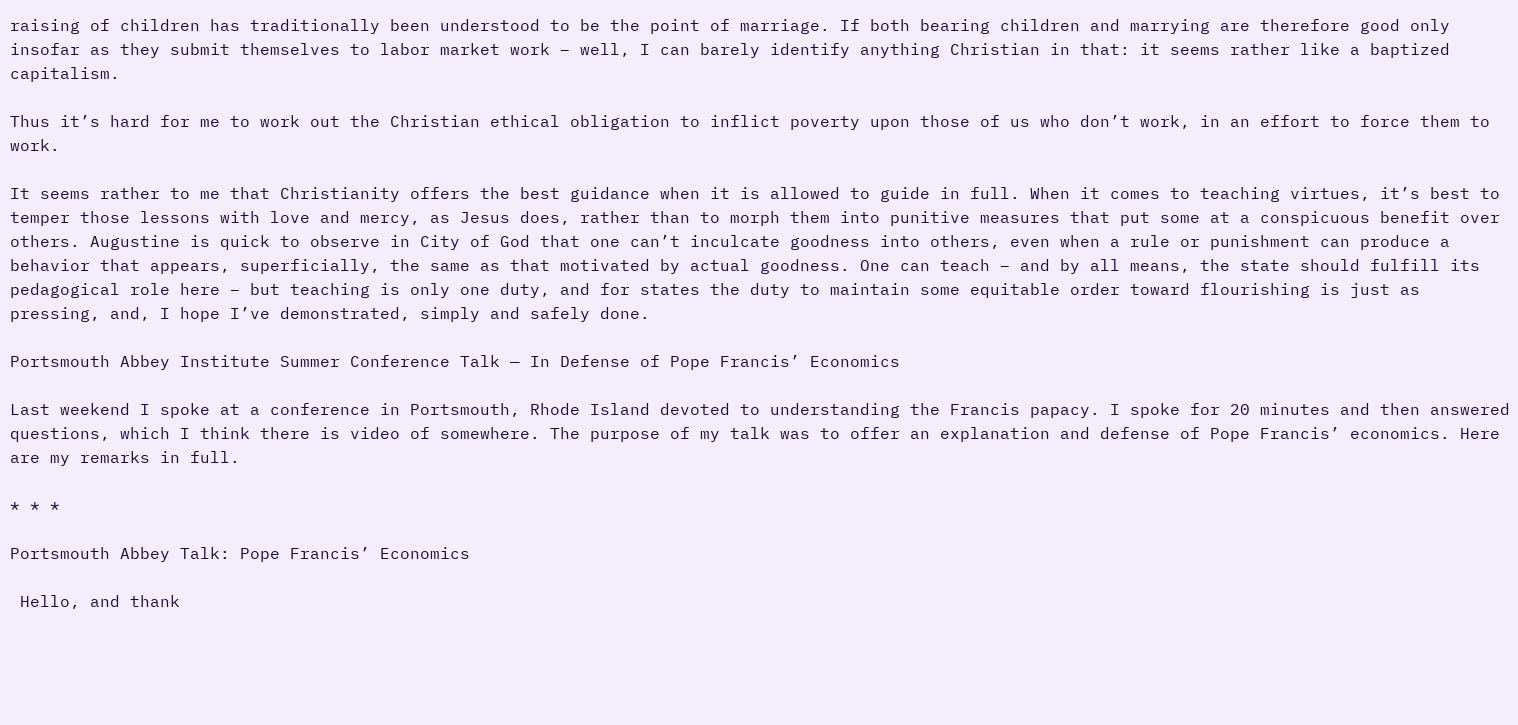raising of children has traditionally been understood to be the point of marriage. If both bearing children and marrying are therefore good only insofar as they submit themselves to labor market work – well, I can barely identify anything Christian in that: it seems rather like a baptized capitalism.

Thus it’s hard for me to work out the Christian ethical obligation to inflict poverty upon those of us who don’t work, in an effort to force them to work.

It seems rather to me that Christianity offers the best guidance when it is allowed to guide in full. When it comes to teaching virtues, it’s best to temper those lessons with love and mercy, as Jesus does, rather than to morph them into punitive measures that put some at a conspicuous benefit over others. Augustine is quick to observe in City of God that one can’t inculcate goodness into others, even when a rule or punishment can produce a behavior that appears, superficially, the same as that motivated by actual goodness. One can teach – and by all means, the state should fulfill its pedagogical role here – but teaching is only one duty, and for states the duty to maintain some equitable order toward flourishing is just as pressing, and, I hope I’ve demonstrated, simply and safely done.

Portsmouth Abbey Institute Summer Conference Talk — In Defense of Pope Francis’ Economics

Last weekend I spoke at a conference in Portsmouth, Rhode Island devoted to understanding the Francis papacy. I spoke for 20 minutes and then answered questions, which I think there is video of somewhere. The purpose of my talk was to offer an explanation and defense of Pope Francis’ economics. Here are my remarks in full.

* * *

Portsmouth Abbey Talk: Pope Francis’ Economics

 Hello, and thank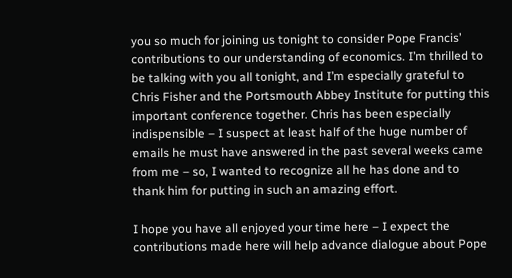you so much for joining us tonight to consider Pope Francis’ contributions to our understanding of economics. I’m thrilled to be talking with you all tonight, and I’m especially grateful to Chris Fisher and the Portsmouth Abbey Institute for putting this important conference together. Chris has been especially indispensible – I suspect at least half of the huge number of emails he must have answered in the past several weeks came from me – so, I wanted to recognize all he has done and to thank him for putting in such an amazing effort.

I hope you have all enjoyed your time here – I expect the contributions made here will help advance dialogue about Pope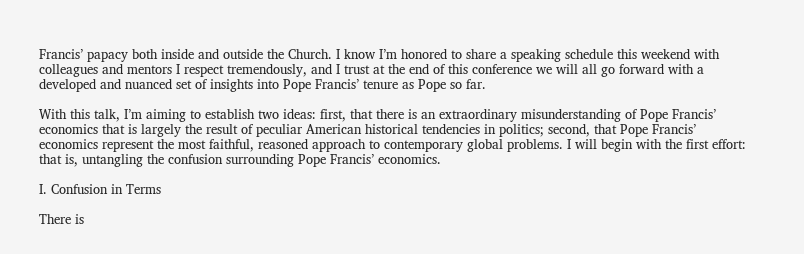Francis’ papacy both inside and outside the Church. I know I’m honored to share a speaking schedule this weekend with colleagues and mentors I respect tremendously, and I trust at the end of this conference we will all go forward with a developed and nuanced set of insights into Pope Francis’ tenure as Pope so far.

With this talk, I’m aiming to establish two ideas: first, that there is an extraordinary misunderstanding of Pope Francis’ economics that is largely the result of peculiar American historical tendencies in politics; second, that Pope Francis’ economics represent the most faithful, reasoned approach to contemporary global problems. I will begin with the first effort: that is, untangling the confusion surrounding Pope Francis’ economics.

I. Confusion in Terms

There is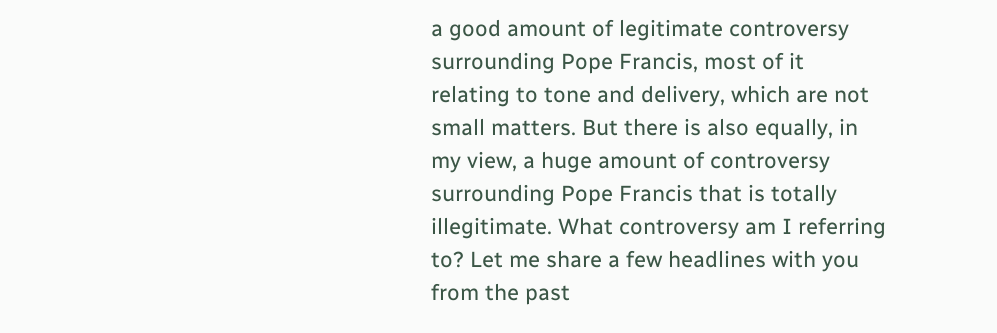a good amount of legitimate controversy surrounding Pope Francis, most of it relating to tone and delivery, which are not small matters. But there is also equally, in my view, a huge amount of controversy surrounding Pope Francis that is totally illegitimate. What controversy am I referring to? Let me share a few headlines with you from the past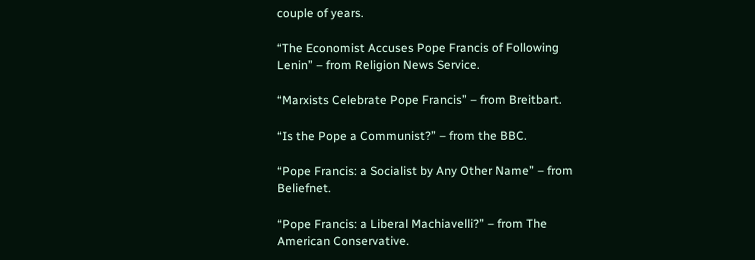couple of years.

“The Economist Accuses Pope Francis of Following Lenin” – from Religion News Service.

“Marxists Celebrate Pope Francis” – from Breitbart.

“Is the Pope a Communist?” – from the BBC.

“Pope Francis: a Socialist by Any Other Name” – from Beliefnet.

“Pope Francis: a Liberal Machiavelli?” – from The American Conservative.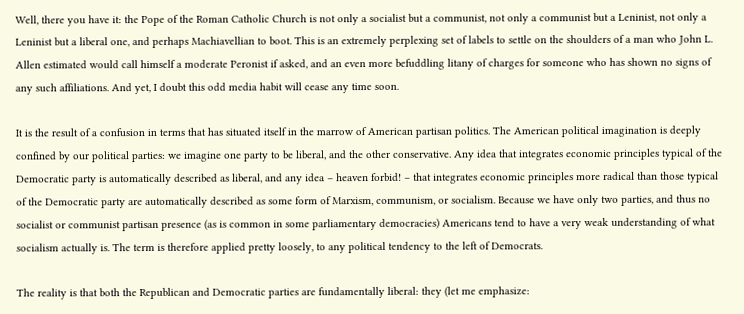Well, there you have it: the Pope of the Roman Catholic Church is not only a socialist but a communist, not only a communist but a Leninist, not only a Leninist but a liberal one, and perhaps Machiavellian to boot. This is an extremely perplexing set of labels to settle on the shoulders of a man who John L. Allen estimated would call himself a moderate Peronist if asked, and an even more befuddling litany of charges for someone who has shown no signs of any such affiliations. And yet, I doubt this odd media habit will cease any time soon.

It is the result of a confusion in terms that has situated itself in the marrow of American partisan politics. The American political imagination is deeply confined by our political parties: we imagine one party to be liberal, and the other conservative. Any idea that integrates economic principles typical of the Democratic party is automatically described as liberal, and any idea – heaven forbid! – that integrates economic principles more radical than those typical of the Democratic party are automatically described as some form of Marxism, communism, or socialism. Because we have only two parties, and thus no socialist or communist partisan presence (as is common in some parliamentary democracies) Americans tend to have a very weak understanding of what socialism actually is. The term is therefore applied pretty loosely, to any political tendency to the left of Democrats.

The reality is that both the Republican and Democratic parties are fundamentally liberal: they (let me emphasize: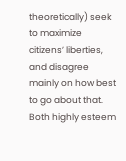theoretically) seek to maximize citizens’ liberties, and disagree mainly on how best to go about that. Both highly esteem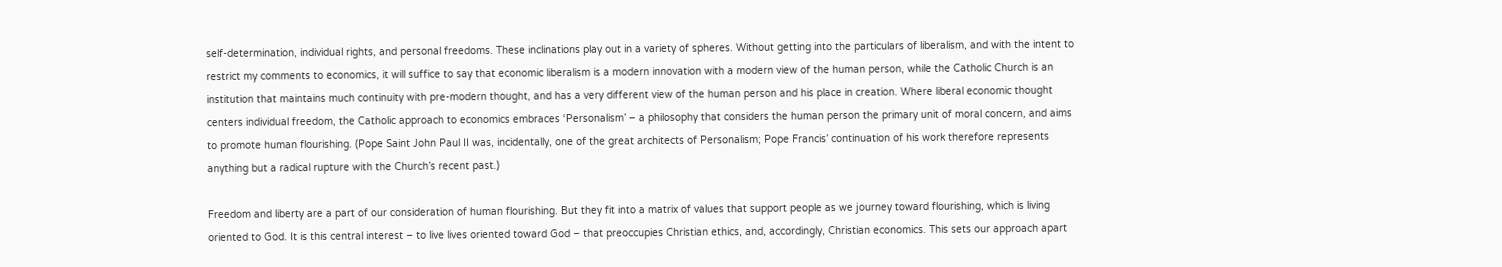self-determination, individual rights, and personal freedoms. These inclinations play out in a variety of spheres. Without getting into the particulars of liberalism, and with the intent to restrict my comments to economics, it will suffice to say that economic liberalism is a modern innovation with a modern view of the human person, while the Catholic Church is an institution that maintains much continuity with pre-modern thought, and has a very different view of the human person and his place in creation. Where liberal economic thought centers individual freedom, the Catholic approach to economics embraces ‘Personalism’ – a philosophy that considers the human person the primary unit of moral concern, and aims to promote human flourishing. (Pope Saint John Paul II was, incidentally, one of the great architects of Personalism; Pope Francis’ continuation of his work therefore represents anything but a radical rupture with the Church’s recent past.)

Freedom and liberty are a part of our consideration of human flourishing. But they fit into a matrix of values that support people as we journey toward flourishing, which is living oriented to God. It is this central interest – to live lives oriented toward God – that preoccupies Christian ethics, and, accordingly, Christian economics. This sets our approach apart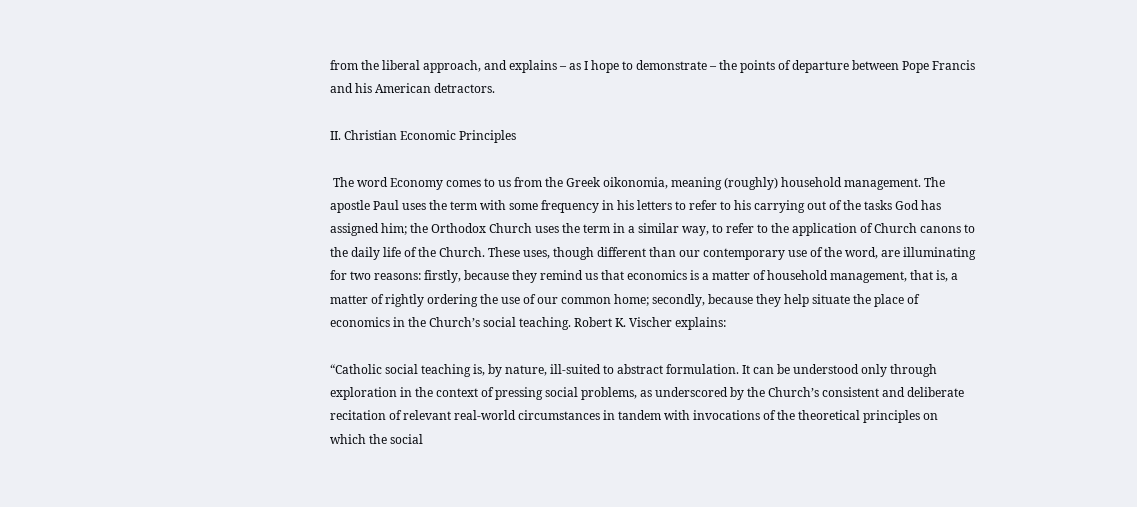from the liberal approach, and explains – as I hope to demonstrate – the points of departure between Pope Francis and his American detractors.

II. Christian Economic Principles

 The word Economy comes to us from the Greek oikonomia, meaning (roughly) household management. The apostle Paul uses the term with some frequency in his letters to refer to his carrying out of the tasks God has assigned him; the Orthodox Church uses the term in a similar way, to refer to the application of Church canons to the daily life of the Church. These uses, though different than our contemporary use of the word, are illuminating for two reasons: firstly, because they remind us that economics is a matter of household management, that is, a matter of rightly ordering the use of our common home; secondly, because they help situate the place of economics in the Church’s social teaching. Robert K. Vischer explains:

“Catholic social teaching is, by nature, ill-suited to abstract formulation. It can be understood only through exploration in the context of pressing social problems, as underscored by the Church’s consistent and deliberate recitation of relevant real-world circumstances in tandem with invocations of the theoretical principles on which the social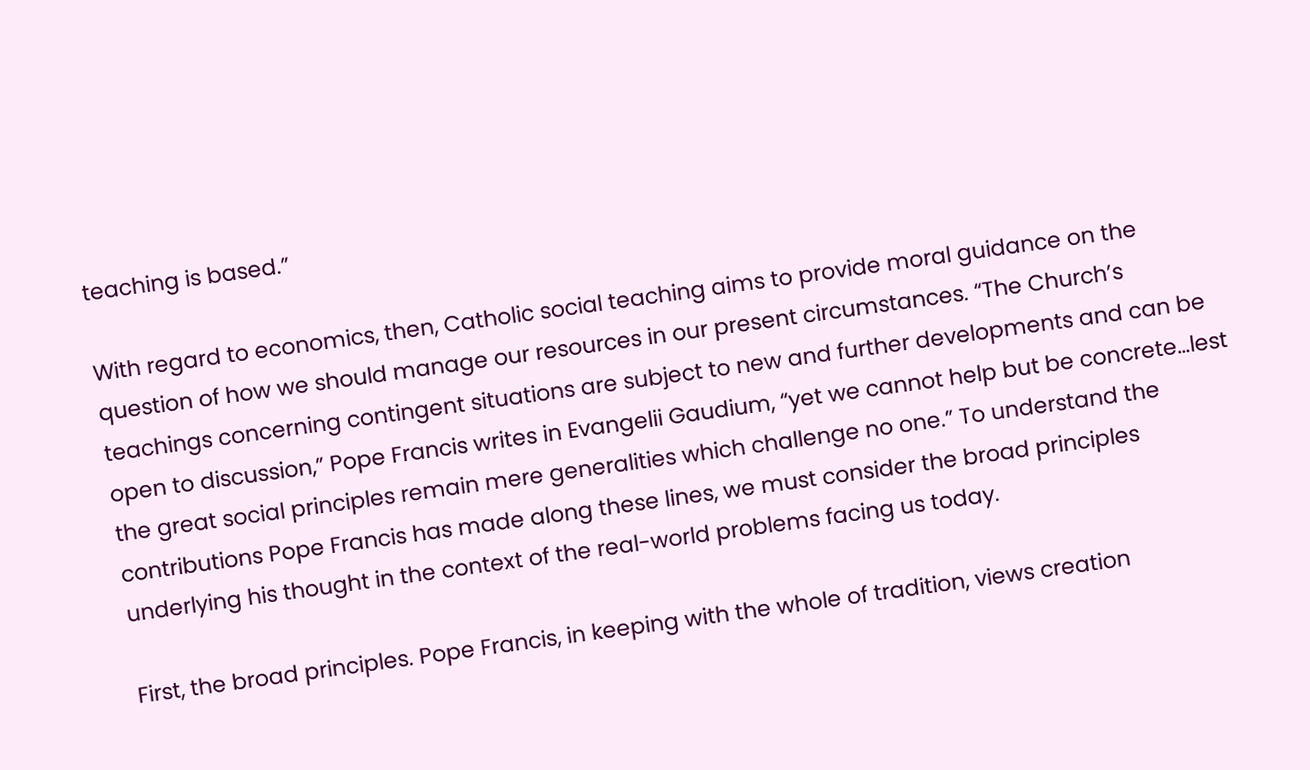teaching is based.”

With regard to economics, then, Catholic social teaching aims to provide moral guidance on the question of how we should manage our resources in our present circumstances. “The Church’s teachings concerning contingent situations are subject to new and further developments and can be open to discussion,” Pope Francis writes in Evangelii Gaudium, “yet we cannot help but be concrete…lest the great social principles remain mere generalities which challenge no one.” To understand the contributions Pope Francis has made along these lines, we must consider the broad principles underlying his thought in the context of the real-world problems facing us today.

First, the broad principles. Pope Francis, in keeping with the whole of tradition, views creation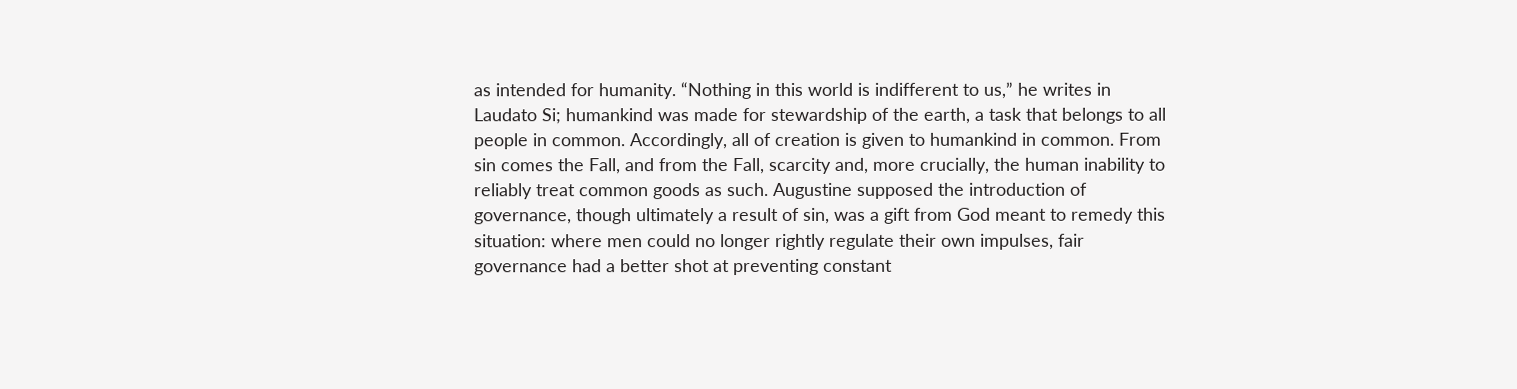as intended for humanity. “Nothing in this world is indifferent to us,” he writes in Laudato Si; humankind was made for stewardship of the earth, a task that belongs to all people in common. Accordingly, all of creation is given to humankind in common. From sin comes the Fall, and from the Fall, scarcity and, more crucially, the human inability to reliably treat common goods as such. Augustine supposed the introduction of governance, though ultimately a result of sin, was a gift from God meant to remedy this situation: where men could no longer rightly regulate their own impulses, fair governance had a better shot at preventing constant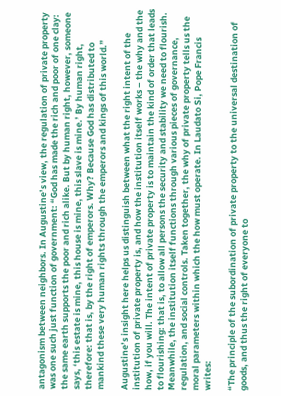antagonism between neighbors. In Augustine’s view, the regulation of private property was one such just function of government: “God has made the rich and poor of one clay: the same earth supports the poor and rich alike. But by human right, however, someone says, ‘this estate is mine, this house is mine, this slave is mine.’ By human right, therefore: that is, by the right of emperors. Why? Because God has distributed to mankind these very human rights through the emperors and kings of this world.”

Augustine’s insight here helps us distinguish between what the right intent of the institution of private property is, and how the institution itself works – the why and the how, if you will. The intent of private property is to maintain the kind of order that leads to flourishing: that is, to allow all persons the security and stability we need to flourish. Meanwhile, the institution itself functions through various pieces of governance, regulation, and social controls. Taken together, the why of private property tells us the moral parameters within which the how must operate. In Laudato Si, Pope Francis writes:

“The principle of the subordination of private property to the universal destination of goods, and thus the right of everyone to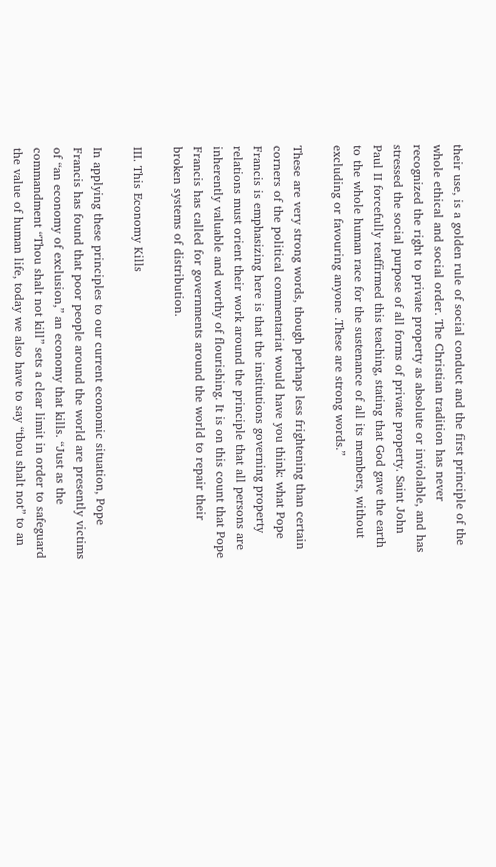their use, is a golden rule of social conduct and the first principle of the whole ethical and social order. The Christian tradition has never recognized the right to private property as absolute or inviolable, and has stressed the social purpose of all forms of private property. Saint John Paul II forcefully reaffirmed this teaching, stating that God gave the earth to the whole human race for the sustenance of all its members, without excluding or favouring anyone .These are strong words.”

These are very strong words, though perhaps less frightening than certain corners of the political commentariat would have you think: what Pope Francis is emphasizing here is that the institutions governing property relations must orient their work around the principle that all persons are inherently valuable and worthy of flourishing. It is on this count that Pope Francis has called for governments around the world to repair their broken systems of distribution.

III. This Economy Kills

In applying these principles to our current economic situation, Pope Francis has found that poor people around the world are presently victims of “an economy of exclusion,” an economy that kills. “Just as the commandment “Thou shalt not kill” sets a clear limit in order to safeguard the value of human life, today we also have to say “thou shalt not” to an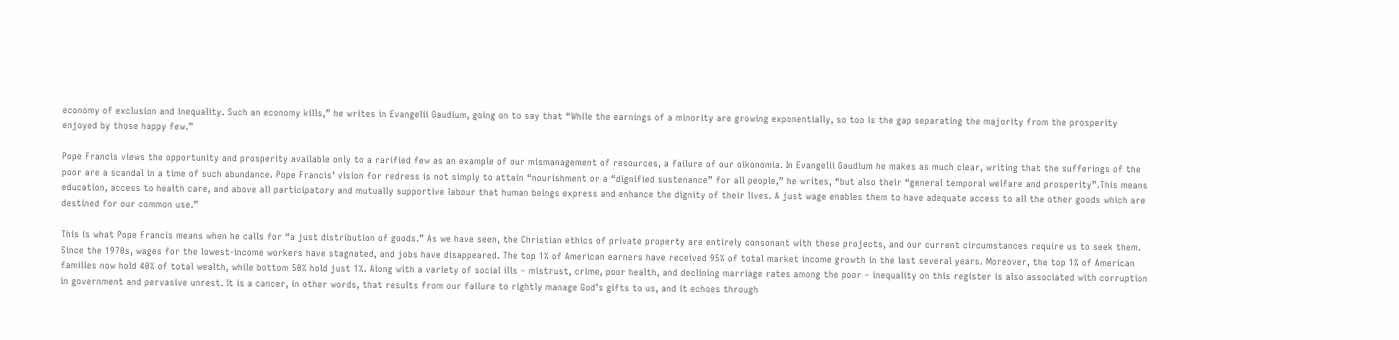economy of exclusion and inequality. Such an economy kills,” he writes in Evangelii Gaudium, going on to say that “While the earnings of a minority are growing exponentially, so too is the gap separating the majority from the prosperity enjoyed by those happy few.”

Pope Francis views the opportunity and prosperity available only to a rarified few as an example of our mismanagement of resources, a failure of our oikonomia. In Evangelii Gaudium he makes as much clear, writing that the sufferings of the poor are a scandal in a time of such abundance. Pope Francis’ vision for redress is not simply to attain “nourishment or a “dignified sustenance” for all people,” he writes, “but also their “general temporal welfare and prosperity”.This means education, access to health care, and above all participatory and mutually supportive labour that human beings express and enhance the dignity of their lives. A just wage enables them to have adequate access to all the other goods which are destined for our common use.”

This is what Pope Francis means when he calls for “a just distribution of goods.” As we have seen, the Christian ethics of private property are entirely consonant with these projects, and our current circumstances require us to seek them. Since the 1970s, wages for the lowest-income workers have stagnated, and jobs have disappeared. The top 1% of American earners have received 95% of total market income growth in the last several years. Moreover, the top 1% of American families now hold 40% of total wealth, while bottom 50% hold just 1%. Along with a variety of social ills – mistrust, crime, poor health, and declining marriage rates among the poor – inequality on this register is also associated with corruption in government and pervasive unrest. It is a cancer, in other words, that results from our failure to rightly manage God’s gifts to us, and it echoes through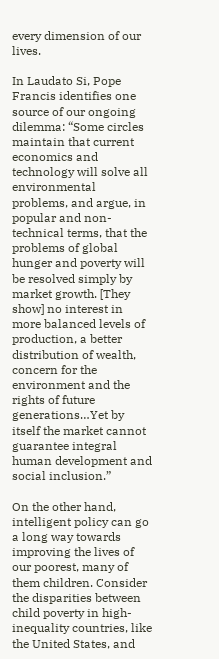every dimension of our lives.

In Laudato Si, Pope Francis identifies one source of our ongoing dilemma: “Some circles maintain that current economics and technology will solve all environmental problems, and argue, in popular and non-technical terms, that the problems of global hunger and poverty will be resolved simply by market growth. [They show] no interest in more balanced levels of production, a better distribution of wealth, concern for the environment and the rights of future generations…Yet by itself the market cannot guarantee integral human development and social inclusion.”

On the other hand, intelligent policy can go a long way towards improving the lives of our poorest, many of them children. Consider the disparities between child poverty in high-inequality countries, like the United States, and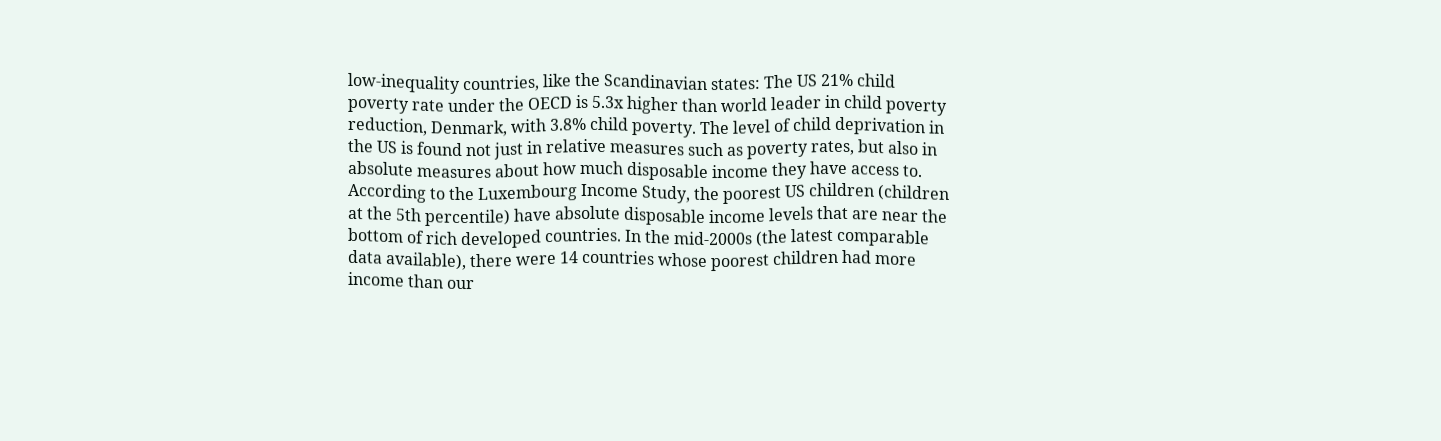low-inequality countries, like the Scandinavian states: The US 21% child poverty rate under the OECD is 5.3x higher than world leader in child poverty reduction, Denmark, with 3.8% child poverty. The level of child deprivation in the US is found not just in relative measures such as poverty rates, but also in absolute measures about how much disposable income they have access to. According to the Luxembourg Income Study, the poorest US children (children at the 5th percentile) have absolute disposable income levels that are near the bottom of rich developed countries. In the mid-2000s (the latest comparable data available), there were 14 countries whose poorest children had more income than our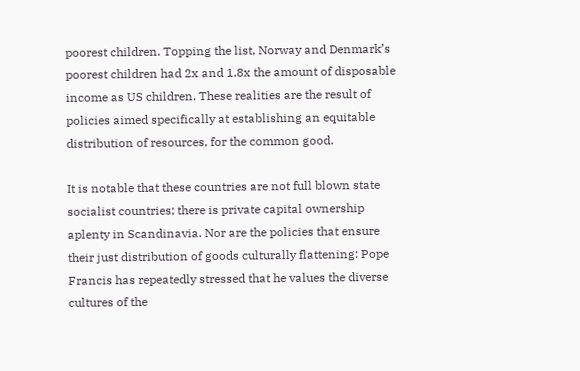poorest children. Topping the list, Norway and Denmark’s poorest children had 2x and 1.8x the amount of disposable income as US children. These realities are the result of policies aimed specifically at establishing an equitable distribution of resources, for the common good.

It is notable that these countries are not full blown state socialist countries; there is private capital ownership aplenty in Scandinavia. Nor are the policies that ensure their just distribution of goods culturally flattening: Pope Francis has repeatedly stressed that he values the diverse cultures of the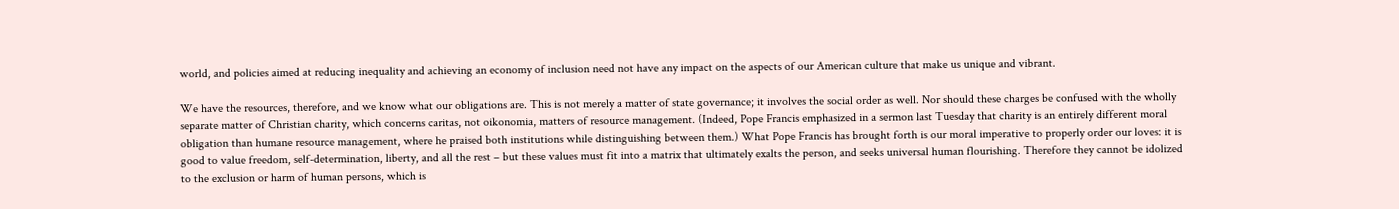world, and policies aimed at reducing inequality and achieving an economy of inclusion need not have any impact on the aspects of our American culture that make us unique and vibrant.

We have the resources, therefore, and we know what our obligations are. This is not merely a matter of state governance; it involves the social order as well. Nor should these charges be confused with the wholly separate matter of Christian charity, which concerns caritas, not oikonomia, matters of resource management. (Indeed, Pope Francis emphasized in a sermon last Tuesday that charity is an entirely different moral obligation than humane resource management, where he praised both institutions while distinguishing between them.) What Pope Francis has brought forth is our moral imperative to properly order our loves: it is good to value freedom, self-determination, liberty, and all the rest – but these values must fit into a matrix that ultimately exalts the person, and seeks universal human flourishing. Therefore they cannot be idolized to the exclusion or harm of human persons, which is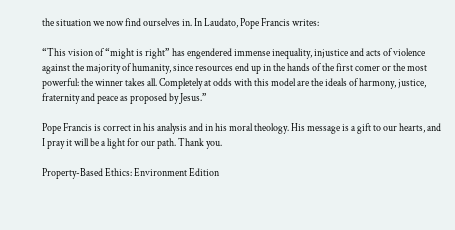the situation we now find ourselves in. In Laudato, Pope Francis writes:

“This vision of “might is right” has engendered immense inequality, injustice and acts of violence against the majority of humanity, since resources end up in the hands of the first comer or the most powerful: the winner takes all. Completely at odds with this model are the ideals of harmony, justice, fraternity and peace as proposed by Jesus.”

Pope Francis is correct in his analysis and in his moral theology. His message is a gift to our hearts, and I pray it will be a light for our path. Thank you.

Property-Based Ethics: Environment Edition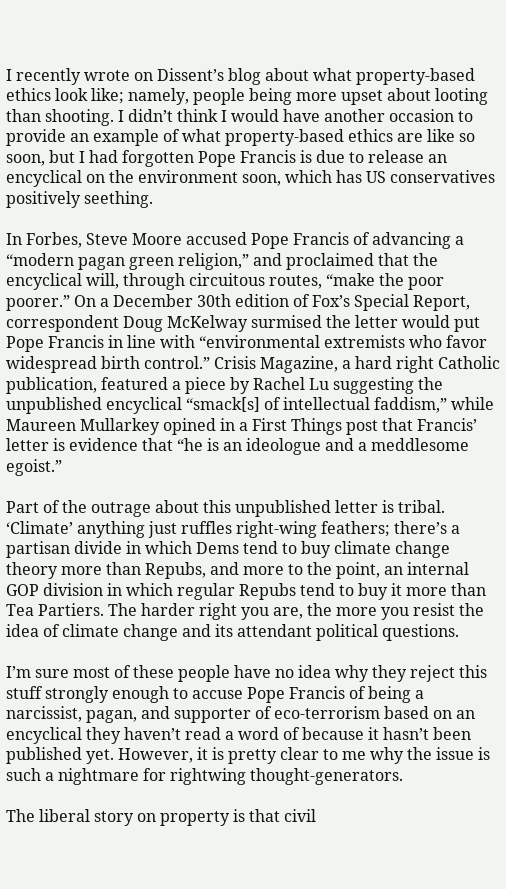I recently wrote on Dissent’s blog about what property-based ethics look like; namely, people being more upset about looting than shooting. I didn’t think I would have another occasion to provide an example of what property-based ethics are like so soon, but I had forgotten Pope Francis is due to release an encyclical on the environment soon, which has US conservatives positively seething.

In Forbes, Steve Moore accused Pope Francis of advancing a “modern pagan green religion,” and proclaimed that the encyclical will, through circuitous routes, “make the poor poorer.” On a December 30th edition of Fox’s Special Report, correspondent Doug McKelway surmised the letter would put Pope Francis in line with “environmental extremists who favor widespread birth control.” Crisis Magazine, a hard right Catholic publication, featured a piece by Rachel Lu suggesting the unpublished encyclical “smack[s] of intellectual faddism,” while Maureen Mullarkey opined in a First Things post that Francis’ letter is evidence that “he is an ideologue and a meddlesome egoist.”

Part of the outrage about this unpublished letter is tribal. ‘Climate’ anything just ruffles right-wing feathers; there’s a partisan divide in which Dems tend to buy climate change theory more than Repubs, and more to the point, an internal GOP division in which regular Repubs tend to buy it more than Tea Partiers. The harder right you are, the more you resist the idea of climate change and its attendant political questions.

I’m sure most of these people have no idea why they reject this stuff strongly enough to accuse Pope Francis of being a narcissist, pagan, and supporter of eco-terrorism based on an encyclical they haven’t read a word of because it hasn’t been published yet. However, it is pretty clear to me why the issue is such a nightmare for rightwing thought-generators.

The liberal story on property is that civil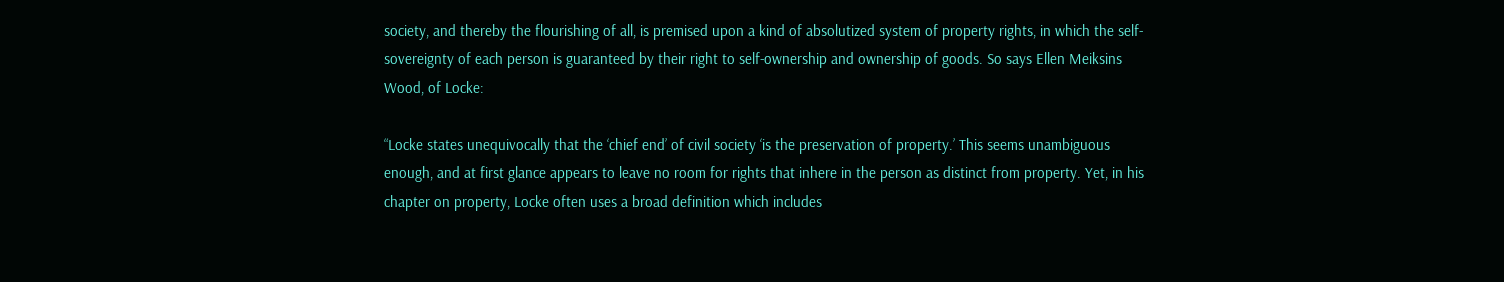society, and thereby the flourishing of all, is premised upon a kind of absolutized system of property rights, in which the self-sovereignty of each person is guaranteed by their right to self-ownership and ownership of goods. So says Ellen Meiksins Wood, of Locke:

“Locke states unequivocally that the ‘chief end’ of civil society ‘is the preservation of property.’ This seems unambiguous enough, and at first glance appears to leave no room for rights that inhere in the person as distinct from property. Yet, in his chapter on property, Locke often uses a broad definition which includes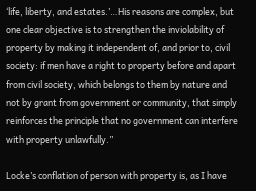‘life, liberty, and estates.’…His reasons are complex, but one clear objective is to strengthen the inviolability of property by making it independent of, and prior to, civil society: if men have a right to property before and apart from civil society, which belongs to them by nature and not by grant from government or community, that simply reinforces the principle that no government can interfere with property unlawfully.”

Locke’s conflation of person with property is, as I have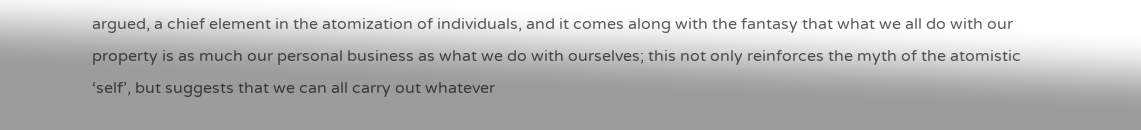argued, a chief element in the atomization of individuals, and it comes along with the fantasy that what we all do with our property is as much our personal business as what we do with ourselves; this not only reinforces the myth of the atomistic ‘self’, but suggests that we can all carry out whatever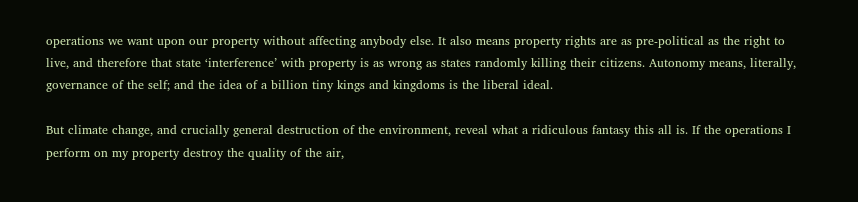operations we want upon our property without affecting anybody else. It also means property rights are as pre-political as the right to live, and therefore that state ‘interference’ with property is as wrong as states randomly killing their citizens. Autonomy means, literally, governance of the self; and the idea of a billion tiny kings and kingdoms is the liberal ideal.

But climate change, and crucially general destruction of the environment, reveal what a ridiculous fantasy this all is. If the operations I perform on my property destroy the quality of the air,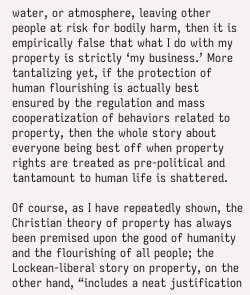water, or atmosphere, leaving other people at risk for bodily harm, then it is empirically false that what I do with my property is strictly ‘my business.’ More tantalizing yet, if the protection of human flourishing is actually best ensured by the regulation and mass cooperatization of behaviors related to property, then the whole story about everyone being best off when property rights are treated as pre-political and tantamount to human life is shattered.

Of course, as I have repeatedly shown, the Christian theory of property has always been premised upon the good of humanity and the flourishing of all people; the Lockean-liberal story on property, on the other hand, “includes a neat justification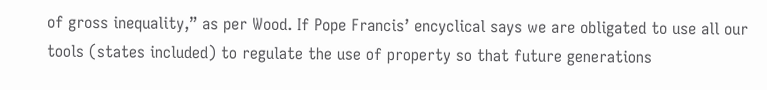of gross inequality,” as per Wood. If Pope Francis’ encyclical says we are obligated to use all our tools (states included) to regulate the use of property so that future generations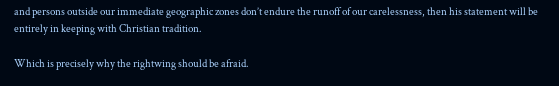and persons outside our immediate geographic zones don’t endure the runoff of our carelessness, then his statement will be entirely in keeping with Christian tradition.

Which is precisely why the rightwing should be afraid.